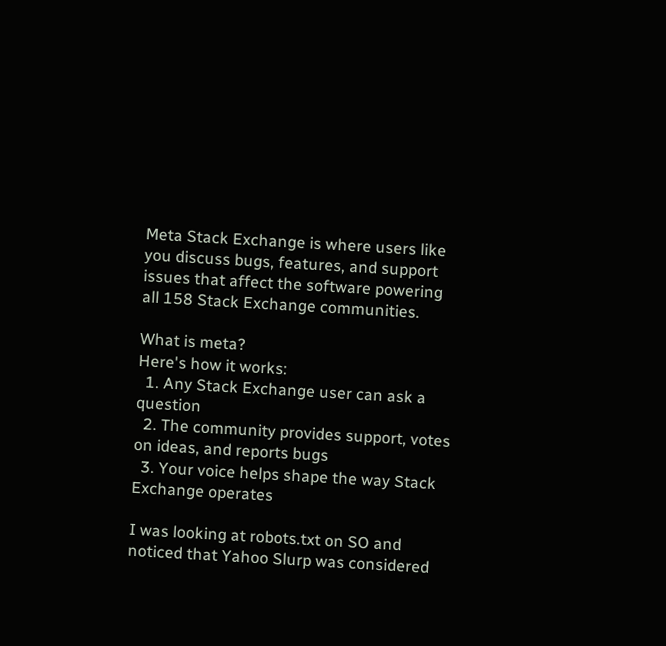Meta Stack Exchange is where users like you discuss bugs, features, and support issues that affect the software powering all 158 Stack Exchange communities.

What is meta?
Here's how it works:
  1. Any Stack Exchange user can ask a question
  2. The community provides support, votes on ideas, and reports bugs
  3. Your voice helps shape the way Stack Exchange operates

I was looking at robots.txt on SO and noticed that Yahoo Slurp was considered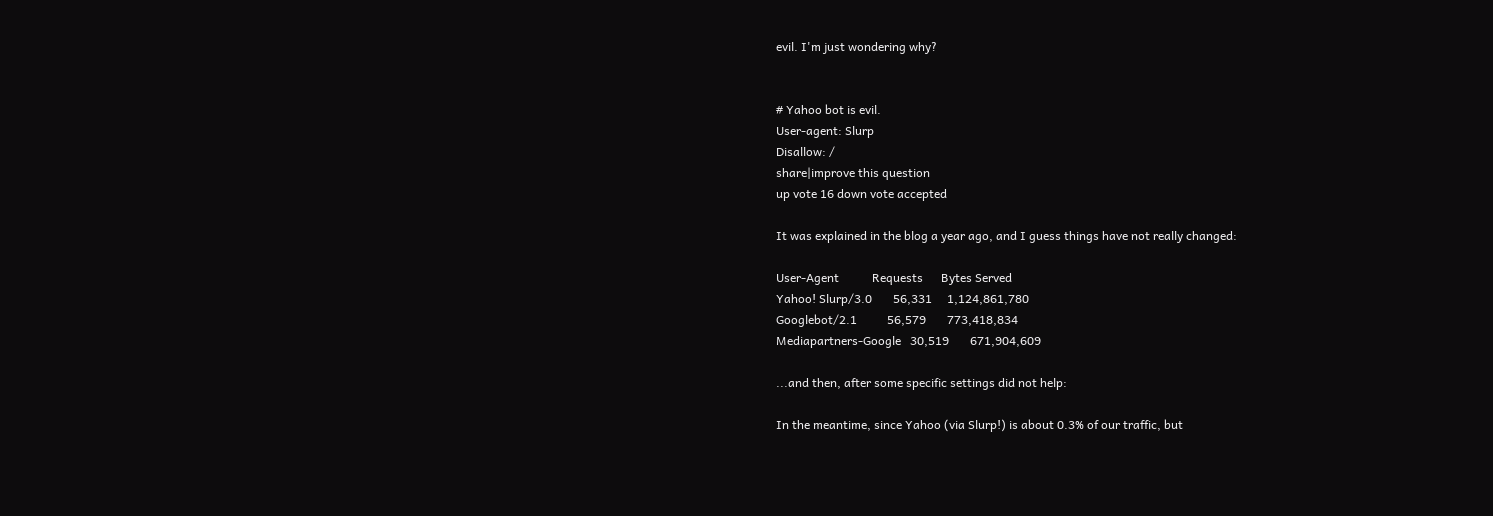evil. I'm just wondering why?


# Yahoo bot is evil.
User-agent: Slurp
Disallow: /
share|improve this question
up vote 16 down vote accepted

It was explained in the blog a year ago, and I guess things have not really changed:

User-Agent           Requests      Bytes Served
Yahoo! Slurp/3.0       56,331     1,124,861,780
Googlebot/2.1          56,579       773,418,834
Mediapartners-Google   30,519       671,904,609

...and then, after some specific settings did not help:

In the meantime, since Yahoo (via Slurp!) is about 0.3% of our traffic, but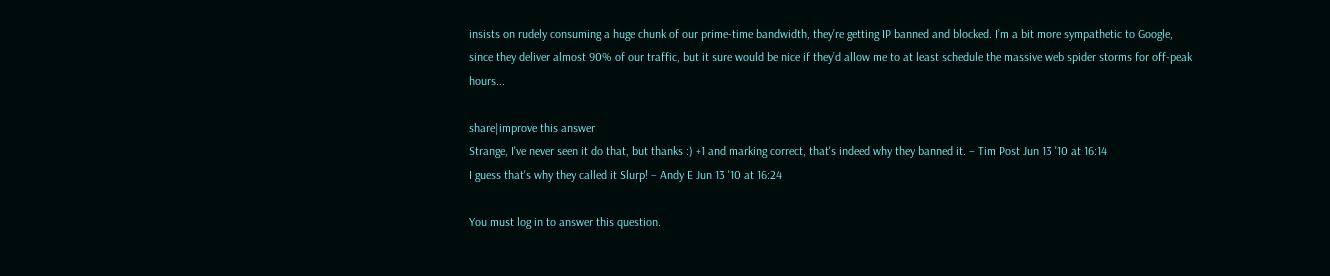insists on rudely consuming a huge chunk of our prime-time bandwidth, they’re getting IP banned and blocked. I’m a bit more sympathetic to Google, since they deliver almost 90% of our traffic, but it sure would be nice if they’d allow me to at least schedule the massive web spider storms for off-peak hours...

share|improve this answer
Strange, I've never seen it do that, but thanks :) +1 and marking correct, that's indeed why they banned it. – Tim Post Jun 13 '10 at 16:14
I guess that's why they called it Slurp! – Andy E Jun 13 '10 at 16:24

You must log in to answer this question.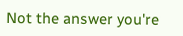Not the answer you're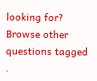looking for? Browse other questions tagged .